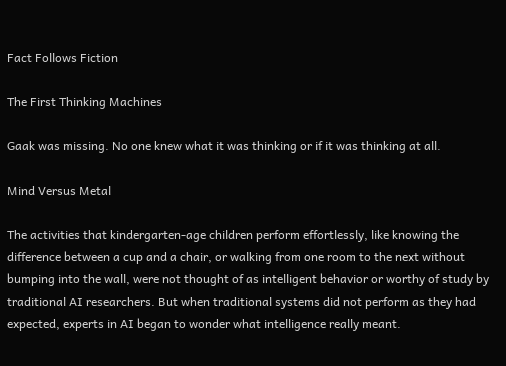Fact Follows Fiction

The First Thinking Machines

Gaak was missing. No one knew what it was thinking or if it was thinking at all.

Mind Versus Metal

The activities that kindergarten-age children perform effortlessly, like knowing the difference between a cup and a chair, or walking from one room to the next without bumping into the wall, were not thought of as intelligent behavior or worthy of study by traditional AI researchers. But when traditional systems did not perform as they had expected, experts in AI began to wonder what intelligence really meant.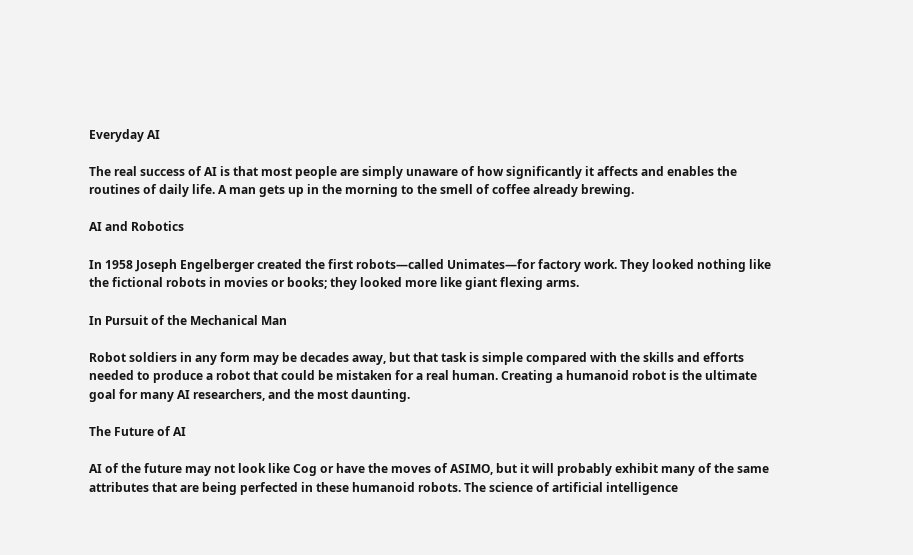Everyday AI

The real success of AI is that most people are simply unaware of how significantly it affects and enables the routines of daily life. A man gets up in the morning to the smell of coffee already brewing.

AI and Robotics

In 1958 Joseph Engelberger created the first robots—called Unimates—for factory work. They looked nothing like the fictional robots in movies or books; they looked more like giant flexing arms.

In Pursuit of the Mechanical Man

Robot soldiers in any form may be decades away, but that task is simple compared with the skills and efforts needed to produce a robot that could be mistaken for a real human. Creating a humanoid robot is the ultimate goal for many AI researchers, and the most daunting.

The Future of AI

AI of the future may not look like Cog or have the moves of ASIMO, but it will probably exhibit many of the same attributes that are being perfected in these humanoid robots. The science of artificial intelligence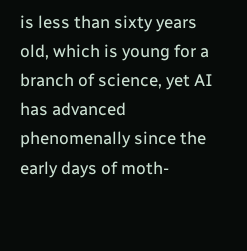is less than sixty years old, which is young for a branch of science, yet AI has advanced phenomenally since the early days of moth-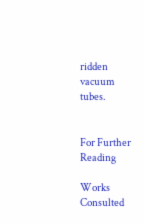ridden vacuum tubes.


For Further Reading

Works Consulted